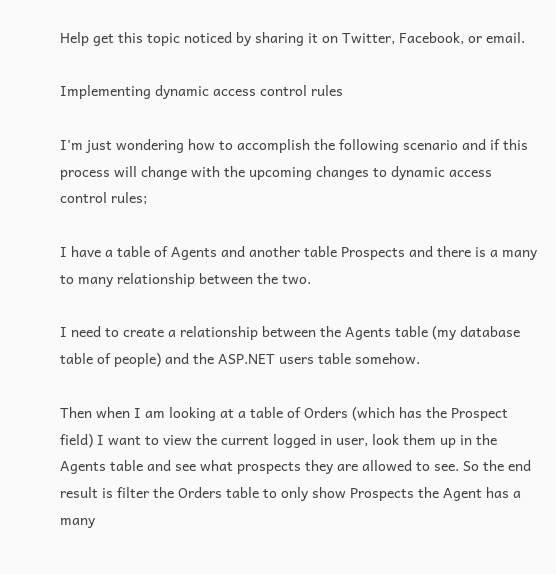Help get this topic noticed by sharing it on Twitter, Facebook, or email.

Implementing dynamic access control rules

I'm just wondering how to accomplish the following scenario and if this process will change with the upcoming changes to dynamic access control rules;

I have a table of Agents and another table Prospects and there is a many to many relationship between the two.

I need to create a relationship between the Agents table (my database table of people) and the ASP.NET users table somehow.

Then when I am looking at a table of Orders (which has the Prospect field) I want to view the current logged in user, look them up in the Agents table and see what prospects they are allowed to see. So the end result is filter the Orders table to only show Prospects the Agent has a many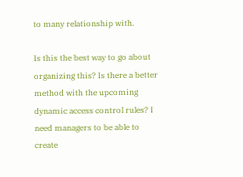to many relationship with.

Is this the best way to go about organizing this? Is there a better method with the upcoming dynamic access control rules? I need managers to be able to create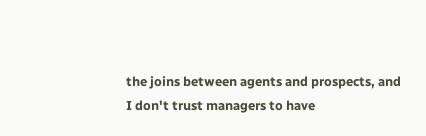the joins between agents and prospects, and I don't trust managers to have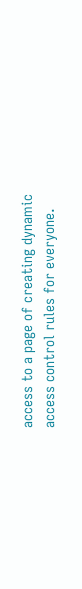access to a page of creating dynamic access control rules for everyone.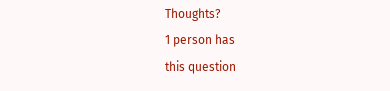Thoughts?
1 person has
this question